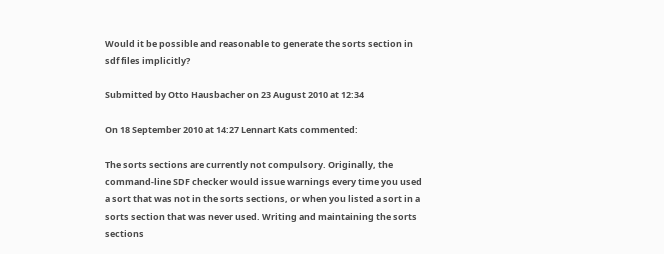Would it be possible and reasonable to generate the sorts section in sdf files implicitly?

Submitted by Otto Hausbacher on 23 August 2010 at 12:34

On 18 September 2010 at 14:27 Lennart Kats commented:

The sorts sections are currently not compulsory. Originally, the command-line SDF checker would issue warnings every time you used a sort that was not in the sorts sections, or when you listed a sort in a sorts section that was never used. Writing and maintaining the sorts sections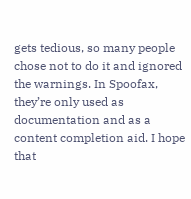gets tedious, so many people chose not to do it and ignored the warnings. In Spoofax, they’re only used as documentation and as a content completion aid. I hope that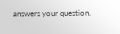answers your question.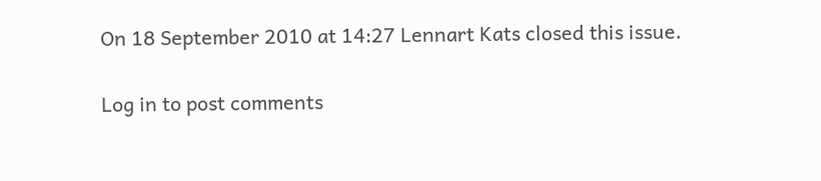On 18 September 2010 at 14:27 Lennart Kats closed this issue.

Log in to post comments